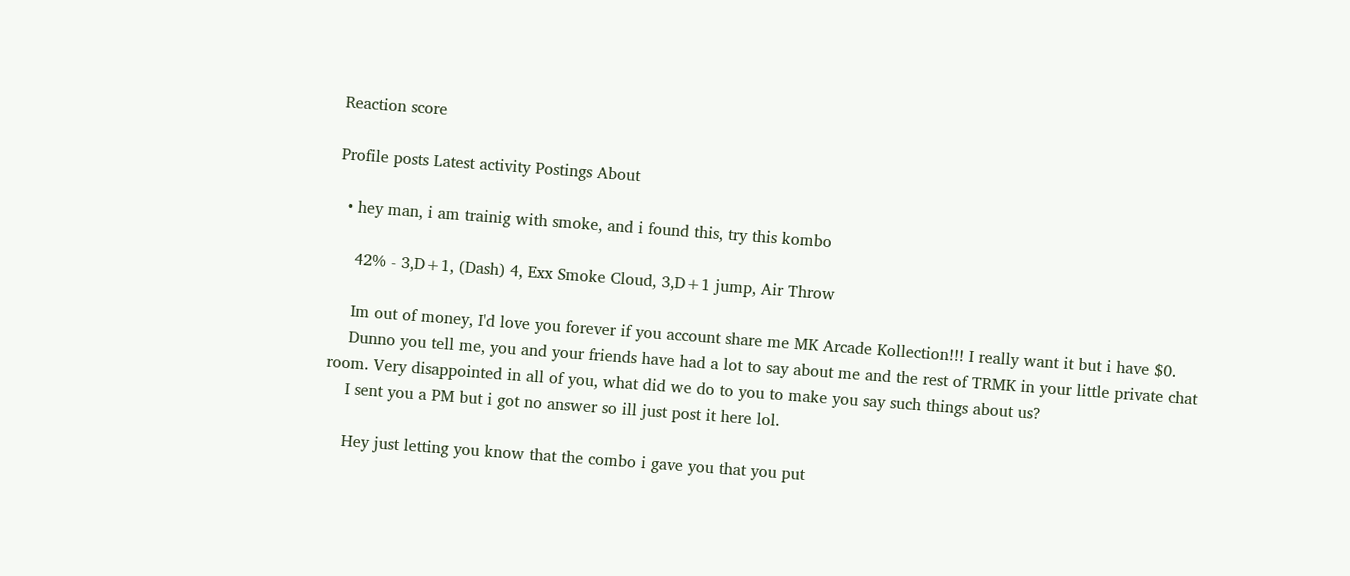Reaction score

Profile posts Latest activity Postings About

  • hey man, i am trainig with smoke, and i found this, try this kombo

    42% - 3,D+1, (Dash) 4, Exx Smoke Cloud, 3,D+1 jump, Air Throw

    Im out of money, I'd love you forever if you account share me MK Arcade Kollection!!! I really want it but i have $0.
    Dunno you tell me, you and your friends have had a lot to say about me and the rest of TRMK in your little private chat room. Very disappointed in all of you, what did we do to you to make you say such things about us?
    I sent you a PM but i got no answer so ill just post it here lol.

    Hey just letting you know that the combo i gave you that you put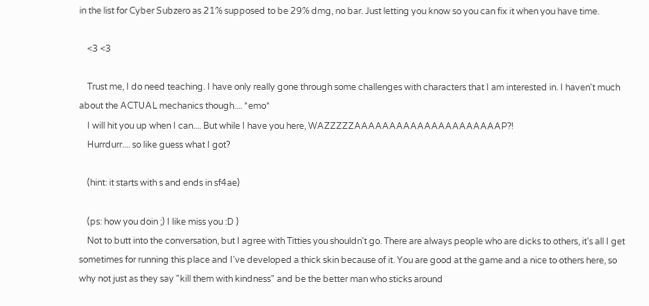in the list for Cyber Subzero as 21% supposed to be 29% dmg, no bar. Just letting you know so you can fix it when you have time.

    <3 <3

    Trust me, I do need teaching. I have only really gone through some challenges with characters that I am interested in. I haven't much about the ACTUAL mechanics though.... *emo*
    I will hit you up when I can.... But while I have you here, WAZZZZZAAAAAAAAAAAAAAAAAAAAAP?!
    Hurrdurr.... so like guess what I got?

    (hint: it starts with s and ends in sf4ae)

    (ps: how you doin ;) I like miss you :D )
    Not to butt into the conversation, but I agree with Titties you shouldn't go. There are always people who are dicks to others, it's all I get sometimes for running this place and I've developed a thick skin because of it. You are good at the game and a nice to others here, so why not just as they say "kill them with kindness" and be the better man who sticks around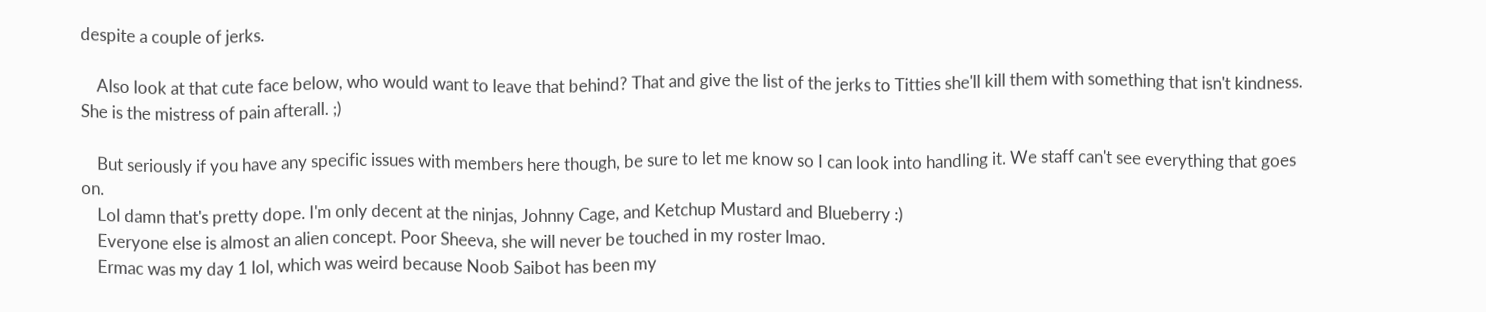despite a couple of jerks.

    Also look at that cute face below, who would want to leave that behind? That and give the list of the jerks to Titties she'll kill them with something that isn't kindness. She is the mistress of pain afterall. ;)

    But seriously if you have any specific issues with members here though, be sure to let me know so I can look into handling it. We staff can't see everything that goes on.
    Lol damn that's pretty dope. I'm only decent at the ninjas, Johnny Cage, and Ketchup Mustard and Blueberry :)
    Everyone else is almost an alien concept. Poor Sheeva, she will never be touched in my roster lmao.
    Ermac was my day 1 lol, which was weird because Noob Saibot has been my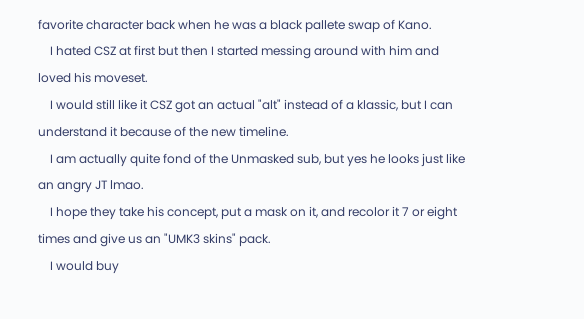favorite character back when he was a black pallete swap of Kano.
    I hated CSZ at first but then I started messing around with him and loved his moveset.
    I would still like it CSZ got an actual "alt" instead of a klassic, but I can understand it because of the new timeline.
    I am actually quite fond of the Unmasked sub, but yes he looks just like an angry JT lmao.
    I hope they take his concept, put a mask on it, and recolor it 7 or eight times and give us an "UMK3 skins" pack.
    I would buy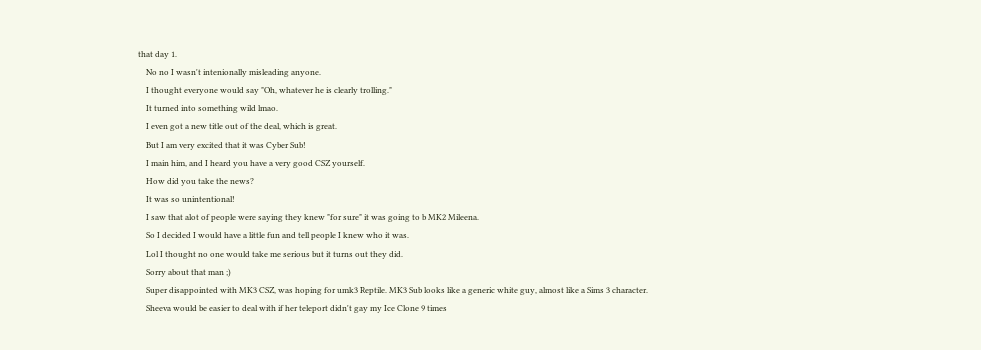that day 1.
    No no I wasn't intenionally misleading anyone.
    I thought everyone would say "Oh, whatever he is clearly trolling."
    It turned into something wild lmao.
    I even got a new title out of the deal, which is great.
    But I am very excited that it was Cyber Sub!
    I main him, and I heard you have a very good CSZ yourself.
    How did you take the news?
    It was so unintentional!
    I saw that alot of people were saying they knew "for sure" it was going to b MK2 Mileena.
    So I decided I would have a little fun and tell people I knew who it was.
    Lol I thought no one would take me serious but it turns out they did.
    Sorry about that man ;)
    Super disappointed with MK3 CSZ, was hoping for umk3 Reptile. MK3 Sub looks like a generic white guy, almost like a Sims 3 character.
    Sheeva would be easier to deal with if her teleport didn't gay my Ice Clone 9 times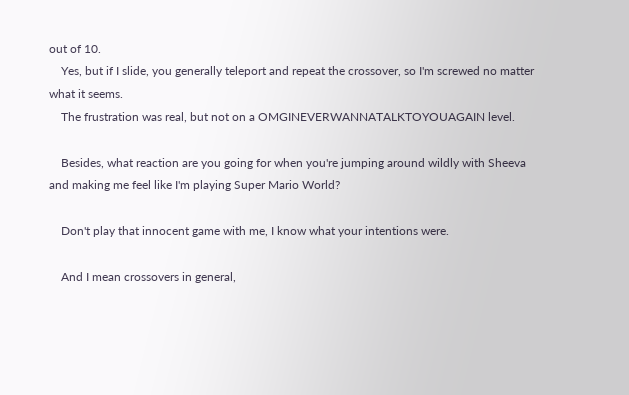out of 10.
    Yes, but if I slide, you generally teleport and repeat the crossover, so I'm screwed no matter what it seems.
    The frustration was real, but not on a OMGINEVERWANNATALKTOYOUAGAIN level.

    Besides, what reaction are you going for when you're jumping around wildly with Sheeva and making me feel like I'm playing Super Mario World?

    Don't play that innocent game with me, I know what your intentions were.

    And I mean crossovers in general,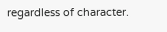regardless of character.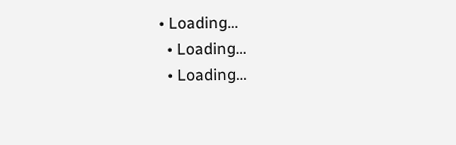• Loading…
  • Loading…
  • Loading…